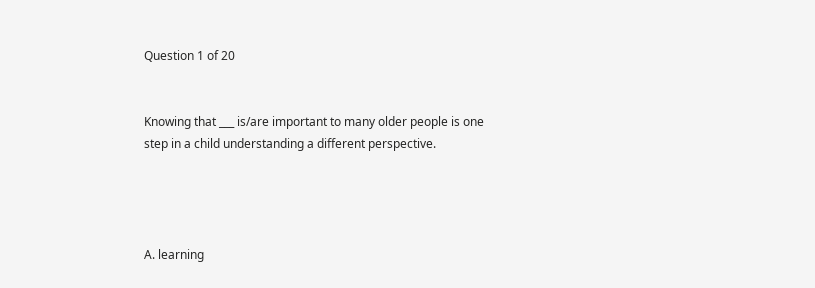Question 1 of 20


Knowing that ___ is/are important to many older people is one step in a child understanding a different perspective.




A. learning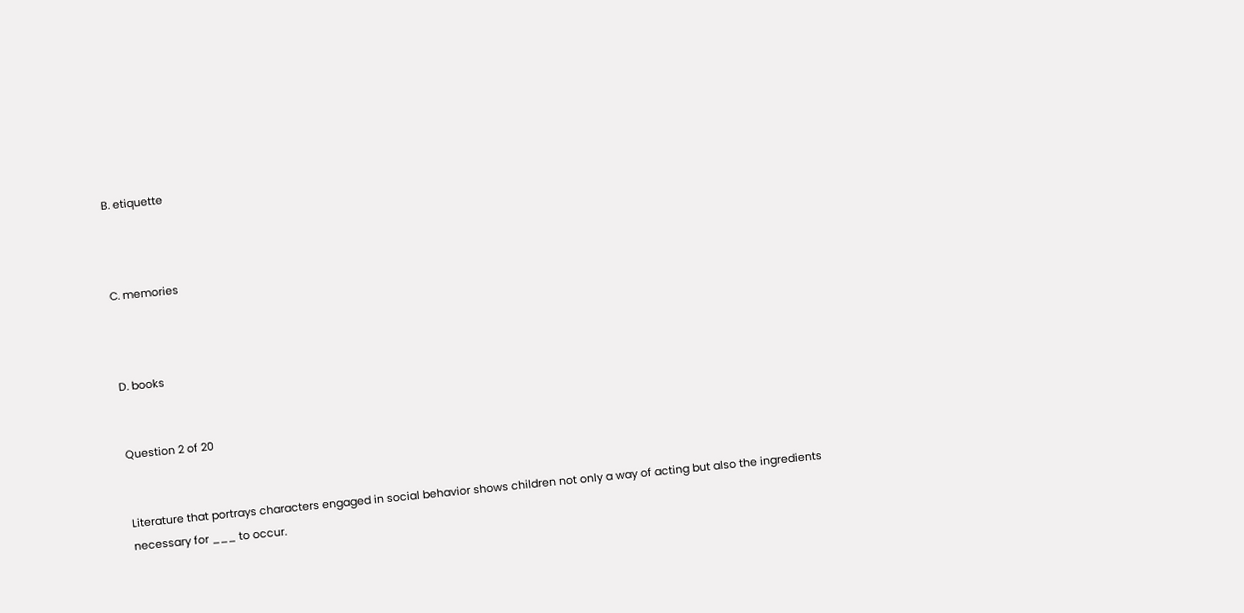B. etiquette



C. memories



D. books


Question 2 of 20


Literature that portrays characters engaged in social behavior shows children not only a way of acting but also the ingredients necessary for ___ to occur.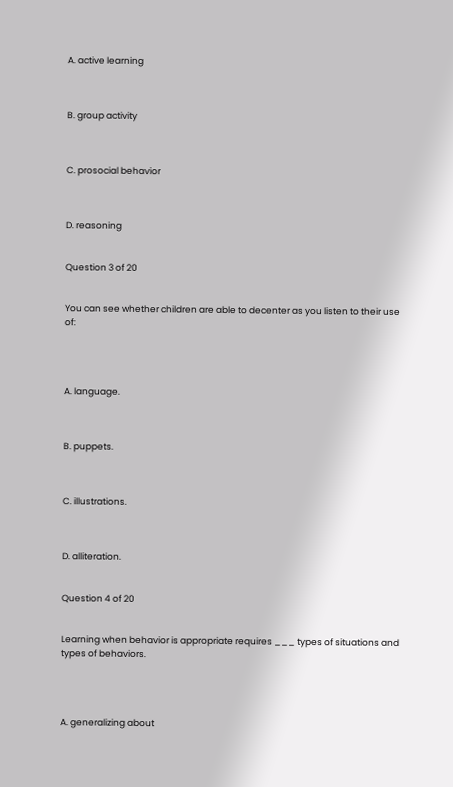A. active learning



B. group activity



C. prosocial behavior



D. reasoning


Question 3 of 20


You can see whether children are able to decenter as you listen to their use of:




A. language.



B. puppets.



C. illustrations.



D. alliteration.


Question 4 of 20


Learning when behavior is appropriate requires ___ types of situations and types of behaviors.




A. generalizing about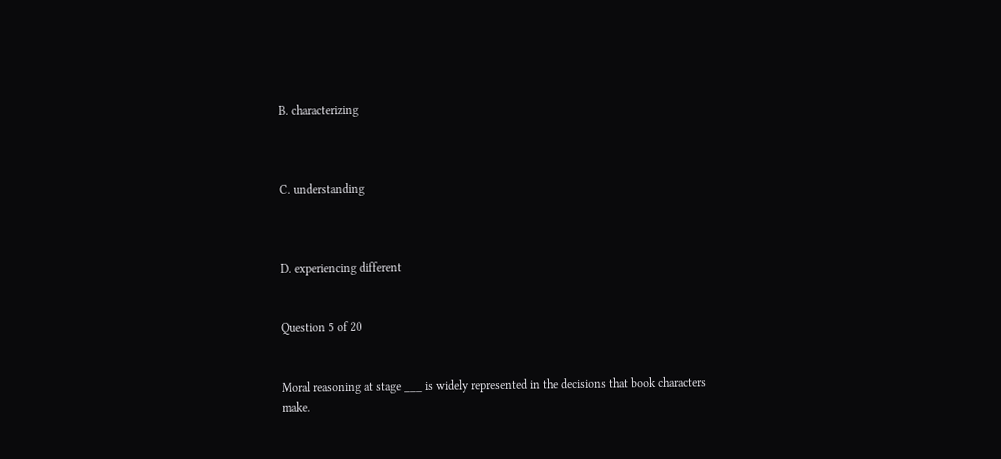B. characterizing



C. understanding



D. experiencing different


Question 5 of 20


Moral reasoning at stage ___ is widely represented in the decisions that book characters make.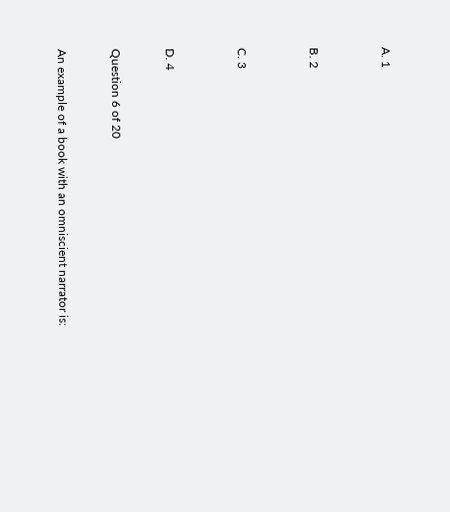A. 1



B. 2



C. 3



D. 4


Question 6 of 20


An example of a book with an omniscient narrator is: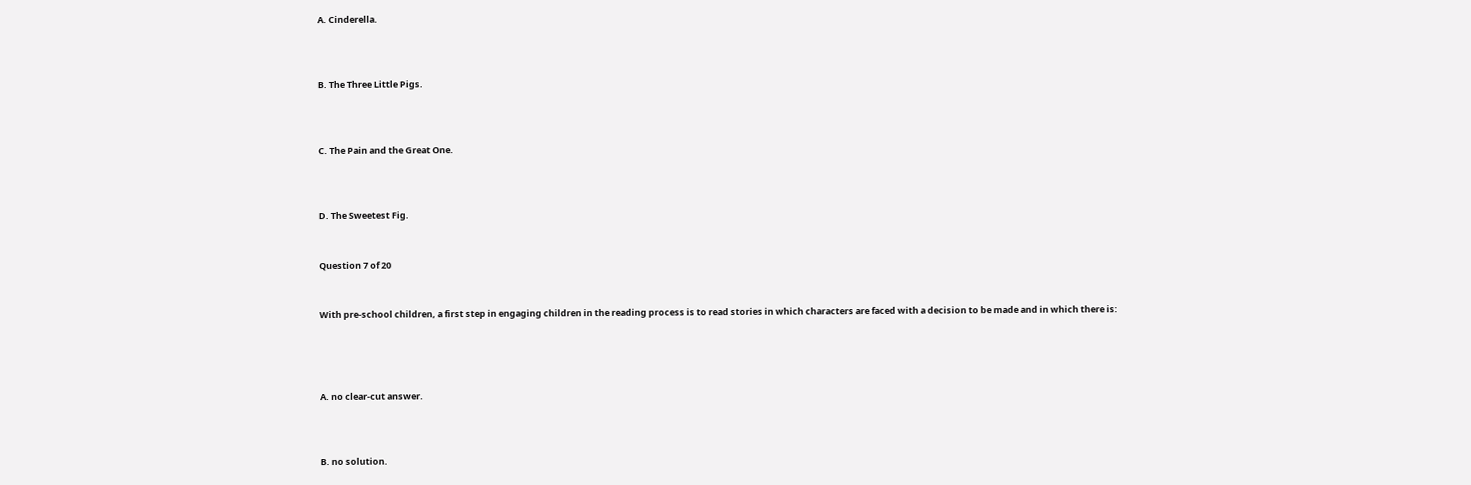A. Cinderella.



B. The Three Little Pigs.



C. The Pain and the Great One.



D. The Sweetest Fig.


Question 7 of 20


With pre-school children, a first step in engaging children in the reading process is to read stories in which characters are faced with a decision to be made and in which there is:




A. no clear-cut answer.



B. no solution.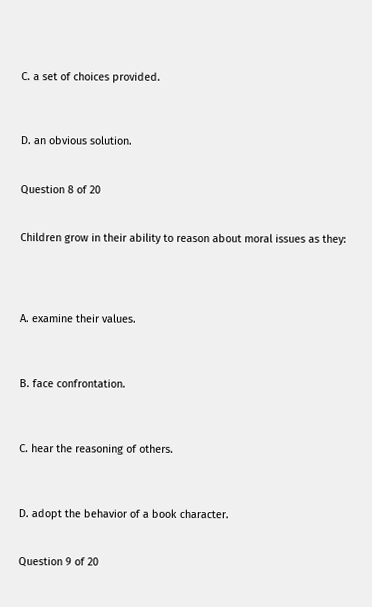C. a set of choices provided.



D. an obvious solution.


Question 8 of 20


Children grow in their ability to reason about moral issues as they:




A. examine their values.



B. face confrontation.



C. hear the reasoning of others.



D. adopt the behavior of a book character.


Question 9 of 20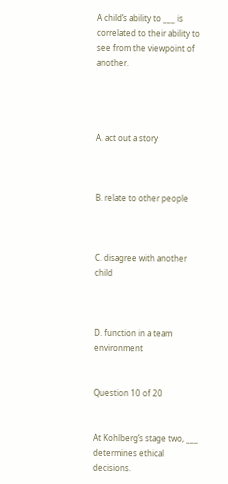A child’s ability to ___ is correlated to their ability to see from the viewpoint of another.




A. act out a story



B. relate to other people



C. disagree with another child



D. function in a team environment


Question 10 of 20


At Kohlberg’s stage two, ___ determines ethical decisions.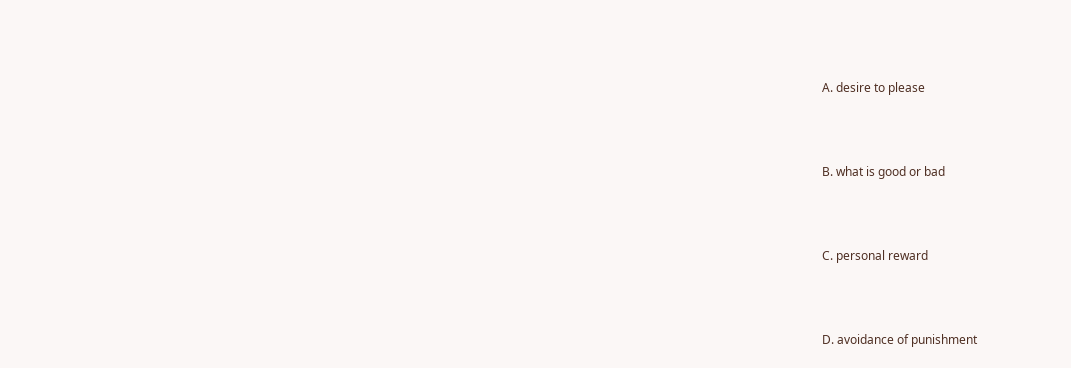A. desire to please



B. what is good or bad



C. personal reward



D. avoidance of punishment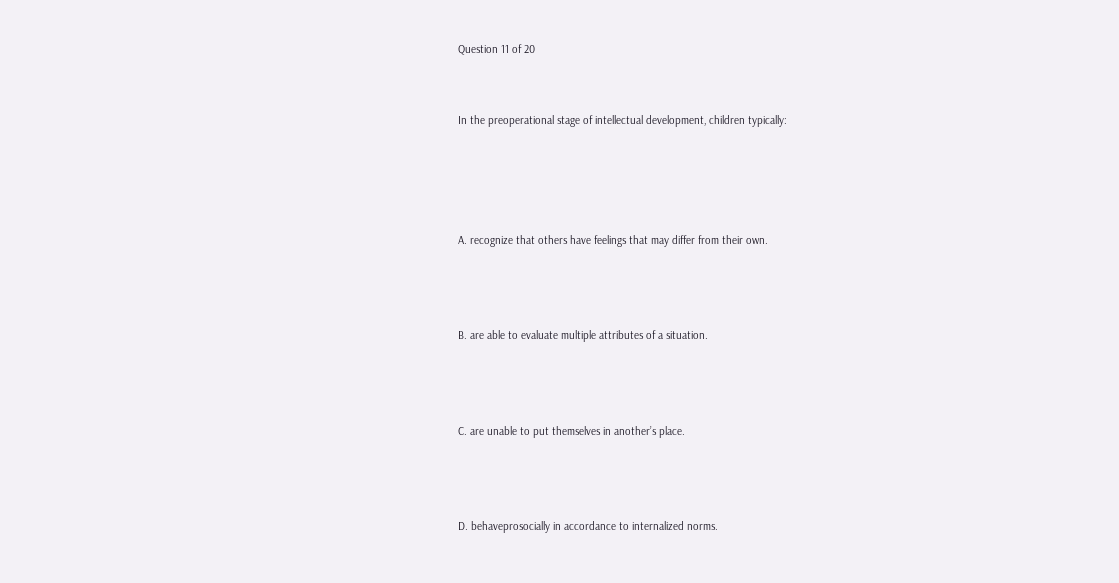Question 11 of 20


In the preoperational stage of intellectual development, children typically:




A. recognize that others have feelings that may differ from their own.



B. are able to evaluate multiple attributes of a situation.



C. are unable to put themselves in another’s place.



D. behaveprosocially in accordance to internalized norms.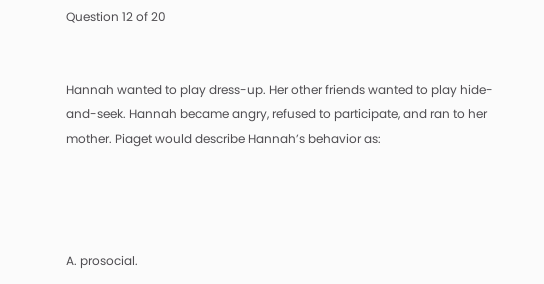Question 12 of 20


Hannah wanted to play dress-up. Her other friends wanted to play hide-and-seek. Hannah became angry, refused to participate, and ran to her mother. Piaget would describe Hannah’s behavior as:




A. prosocial.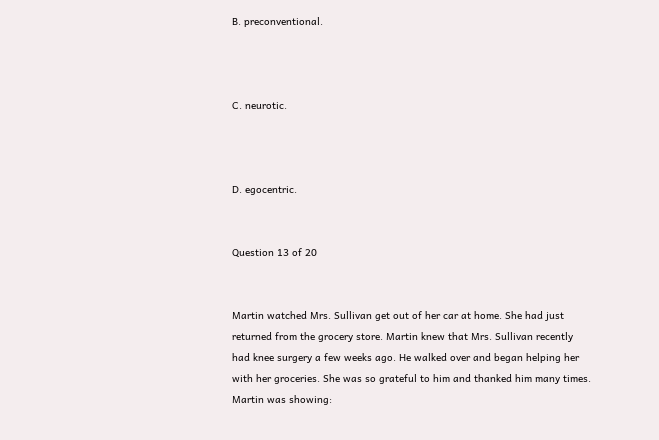B. preconventional.



C. neurotic.



D. egocentric.


Question 13 of 20


Martin watched Mrs. Sullivan get out of her car at home. She had just returned from the grocery store. Martin knew that Mrs. Sullivan recently had knee surgery a few weeks ago. He walked over and began helping her with her groceries. She was so grateful to him and thanked him many times. Martin was showing: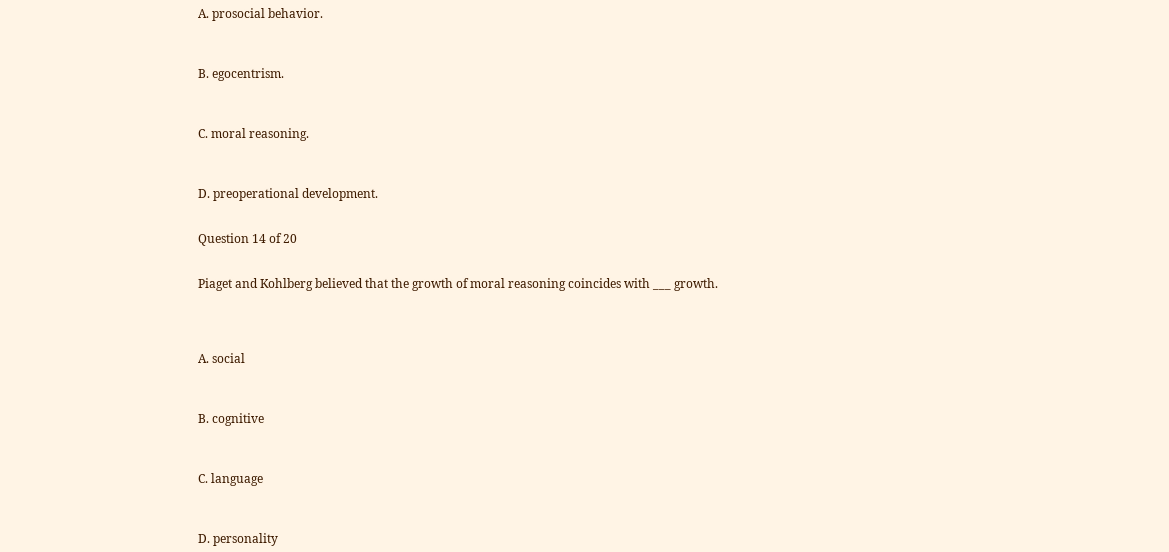A. prosocial behavior.



B. egocentrism.



C. moral reasoning.



D. preoperational development.


Question 14 of 20


Piaget and Kohlberg believed that the growth of moral reasoning coincides with ___ growth.




A. social



B. cognitive



C. language



D. personality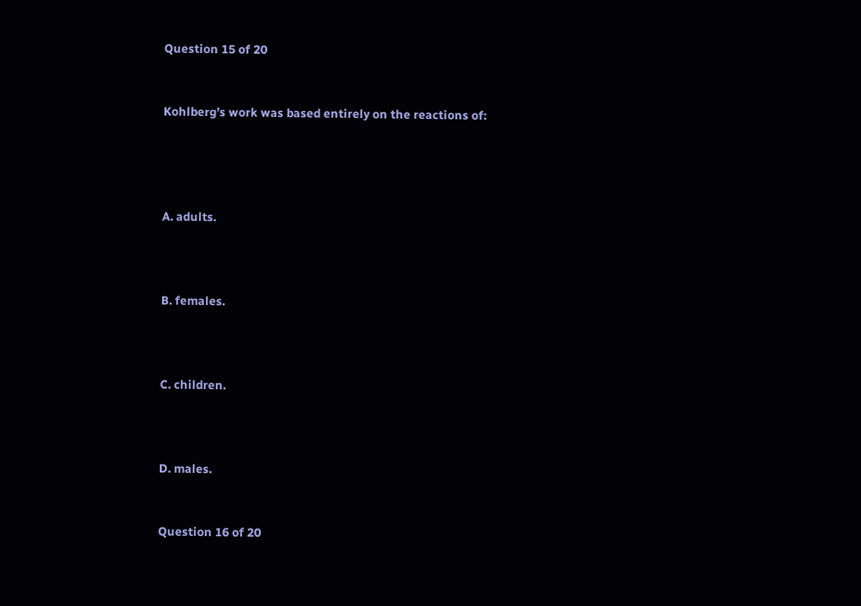Question 15 of 20


Kohlberg’s work was based entirely on the reactions of:




A. adults.



B. females.



C. children.



D. males.


Question 16 of 20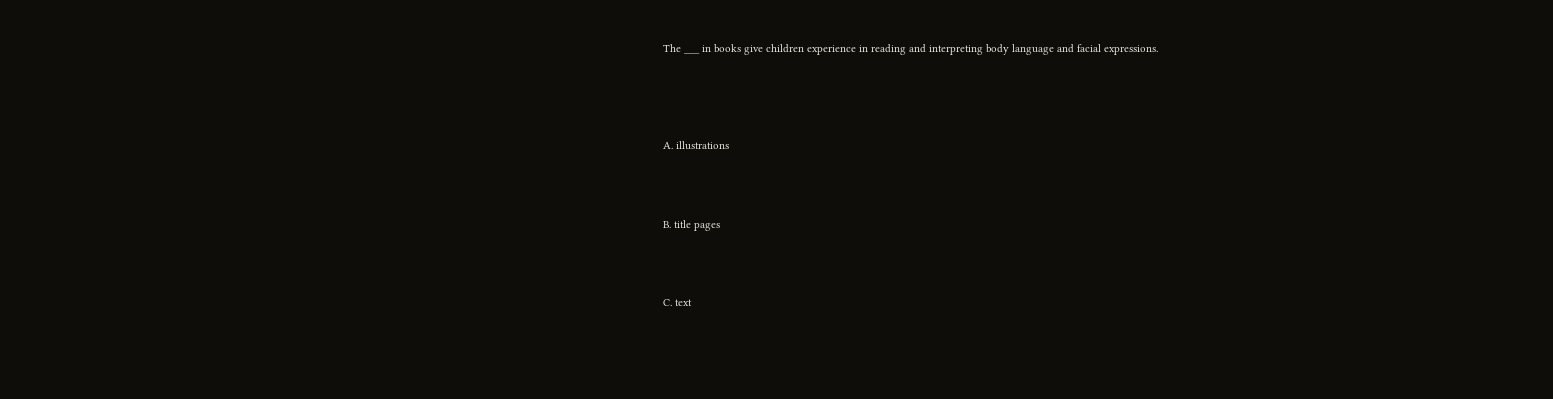The ___ in books give children experience in reading and interpreting body language and facial expressions.




A. illustrations



B. title pages



C. text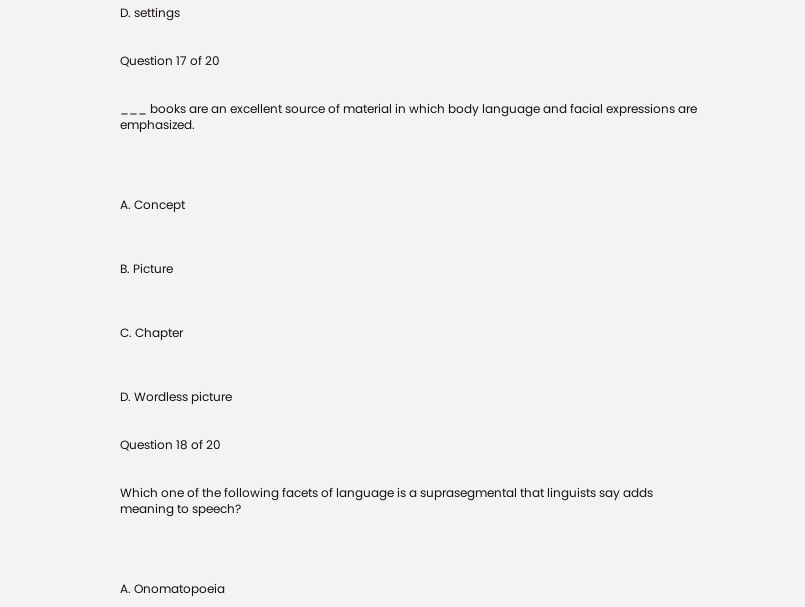D. settings


Question 17 of 20


___ books are an excellent source of material in which body language and facial expressions are emphasized.




A. Concept



B. Picture



C. Chapter



D. Wordless picture


Question 18 of 20


Which one of the following facets of language is a suprasegmental that linguists say adds meaning to speech?




A. Onomatopoeia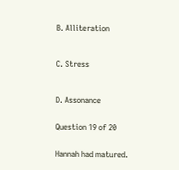B. Alliteration



C. Stress



D. Assonance


Question 19 of 20


Hannah had matured.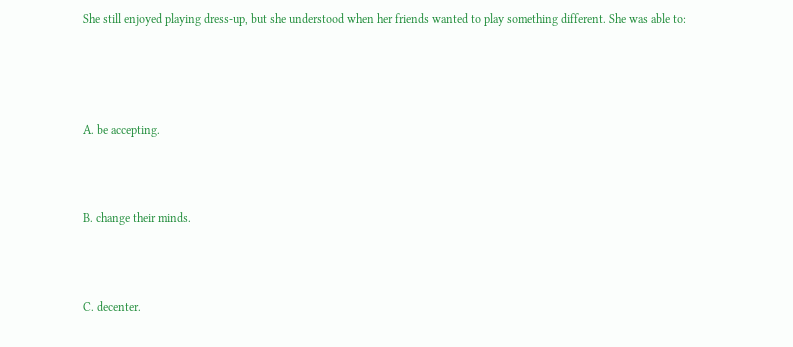She still enjoyed playing dress-up, but she understood when her friends wanted to play something different. She was able to:




A. be accepting.



B. change their minds.



C. decenter.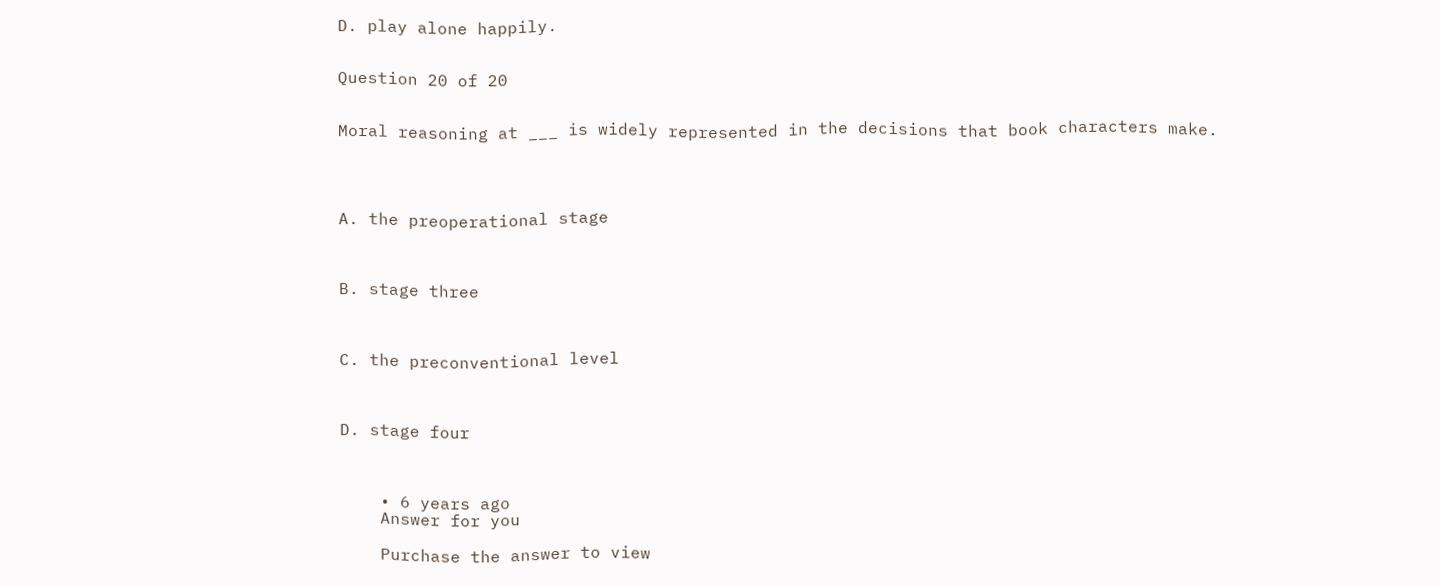D. play alone happily.


Question 20 of 20


Moral reasoning at ___ is widely represented in the decisions that book characters make.




A. the preoperational stage



B. stage three



C. the preconventional level



D. stage four



    • 6 years ago
    Answer for you

    Purchase the answer to view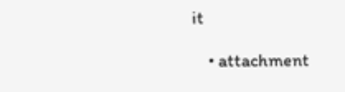it

    • attachment